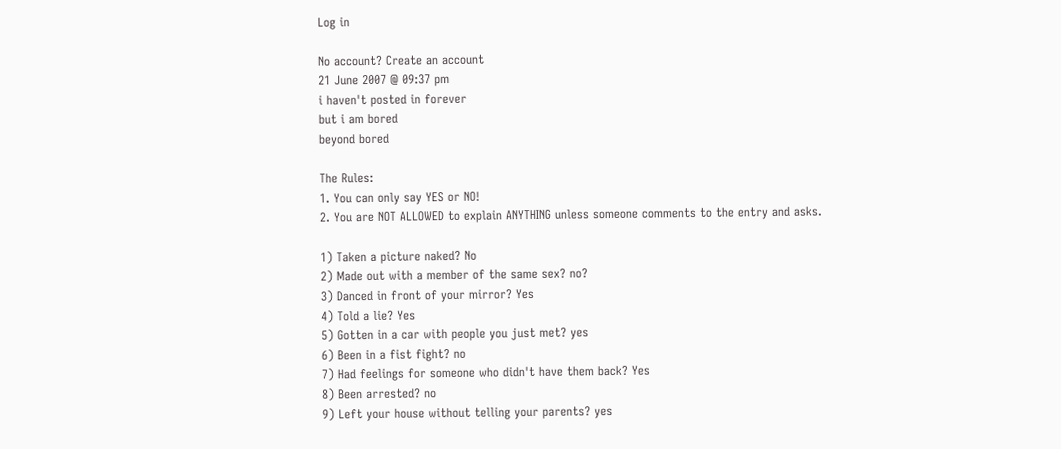Log in

No account? Create an account
21 June 2007 @ 09:37 pm
i haven't posted in forever
but i am bored
beyond bored

The Rules:
1. You can only say YES or NO!
2. You are NOT ALLOWED to explain ANYTHING unless someone comments to the entry and asks.

1) Taken a picture naked? No
2) Made out with a member of the same sex? no?
3) Danced in front of your mirror? Yes
4) Told a lie? Yes
5) Gotten in a car with people you just met? yes
6) Been in a fist fight? no
7) Had feelings for someone who didn't have them back? Yes
8) Been arrested? no
9) Left your house without telling your parents? yes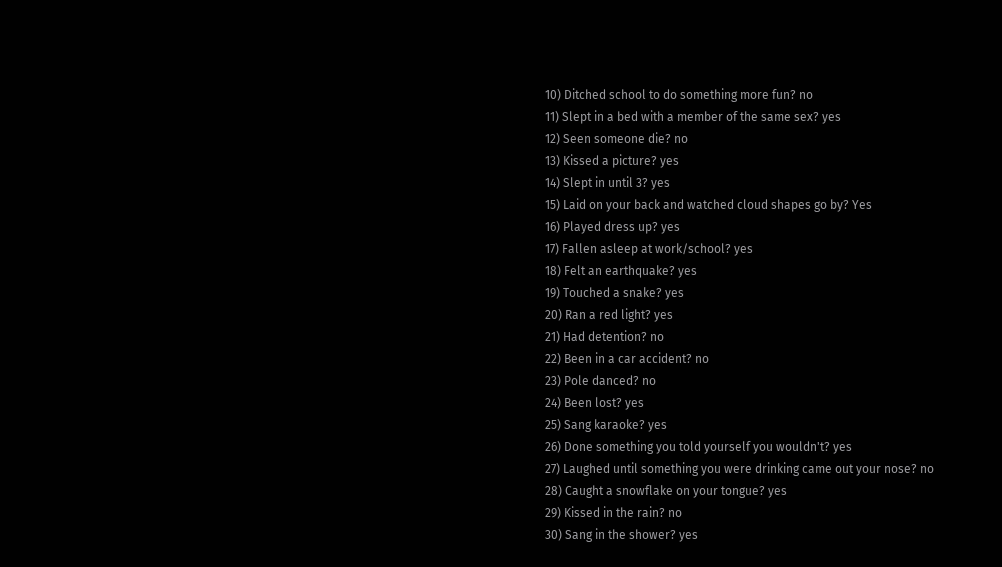10) Ditched school to do something more fun? no
11) Slept in a bed with a member of the same sex? yes
12) Seen someone die? no
13) Kissed a picture? yes
14) Slept in until 3? yes
15) Laid on your back and watched cloud shapes go by? Yes
16) Played dress up? yes
17) Fallen asleep at work/school? yes
18) Felt an earthquake? yes
19) Touched a snake? yes
20) Ran a red light? yes
21) Had detention? no
22) Been in a car accident? no
23) Pole danced? no
24) Been lost? yes
25) Sang karaoke? yes
26) Done something you told yourself you wouldn't? yes
27) Laughed until something you were drinking came out your nose? no
28) Caught a snowflake on your tongue? yes
29) Kissed in the rain? no
30) Sang in the shower? yes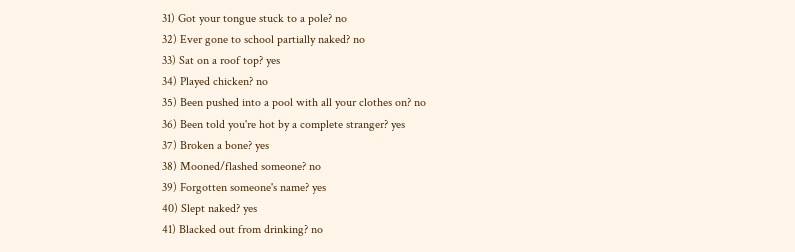31) Got your tongue stuck to a pole? no
32) Ever gone to school partially naked? no
33) Sat on a roof top? yes
34) Played chicken? no
35) Been pushed into a pool with all your clothes on? no
36) Been told you're hot by a complete stranger? yes
37) Broken a bone? yes
38) Mooned/flashed someone? no
39) Forgotten someone's name? yes
40) Slept naked? yes
41) Blacked out from drinking? no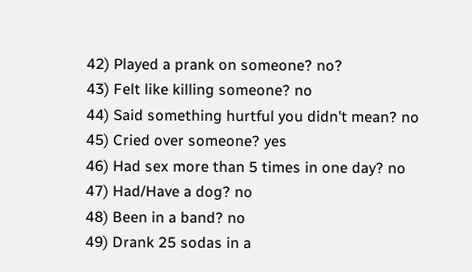42) Played a prank on someone? no?
43) Felt like killing someone? no
44) Said something hurtful you didn't mean? no
45) Cried over someone? yes
46) Had sex more than 5 times in one day? no
47) Had/Have a dog? no
48) Been in a band? no
49) Drank 25 sodas in a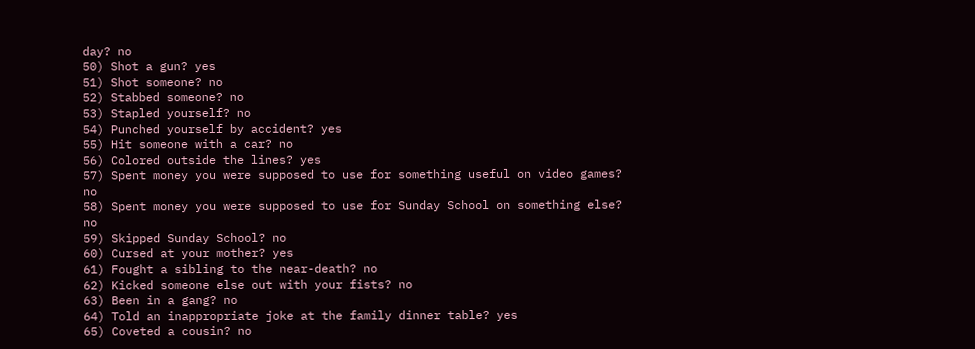day? no
50) Shot a gun? yes
51) Shot someone? no
52) Stabbed someone? no
53) Stapled yourself? no
54) Punched yourself by accident? yes
55) Hit someone with a car? no
56) Colored outside the lines? yes
57) Spent money you were supposed to use for something useful on video games? no
58) Spent money you were supposed to use for Sunday School on something else? no
59) Skipped Sunday School? no
60) Cursed at your mother? yes
61) Fought a sibling to the near-death? no
62) Kicked someone else out with your fists? no
63) Been in a gang? no
64) Told an inappropriate joke at the family dinner table? yes
65) Coveted a cousin? no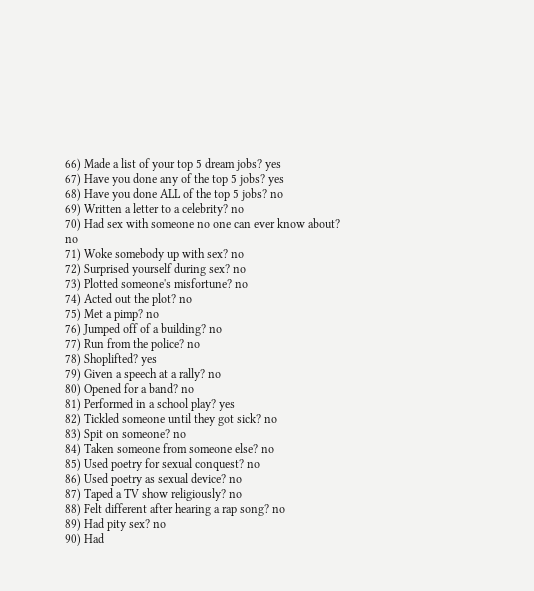66) Made a list of your top 5 dream jobs? yes
67) Have you done any of the top 5 jobs? yes
68) Have you done ALL of the top 5 jobs? no
69) Written a letter to a celebrity? no
70) Had sex with someone no one can ever know about? no
71) Woke somebody up with sex? no
72) Surprised yourself during sex? no
73) Plotted someone's misfortune? no
74) Acted out the plot? no
75) Met a pimp? no
76) Jumped off of a building? no
77) Run from the police? no
78) Shoplifted? yes
79) Given a speech at a rally? no
80) Opened for a band? no
81) Performed in a school play? yes
82) Tickled someone until they got sick? no
83) Spit on someone? no
84) Taken someone from someone else? no
85) Used poetry for sexual conquest? no
86) Used poetry as sexual device? no
87) Taped a TV show religiously? no
88) Felt different after hearing a rap song? no
89) Had pity sex? no
90) Had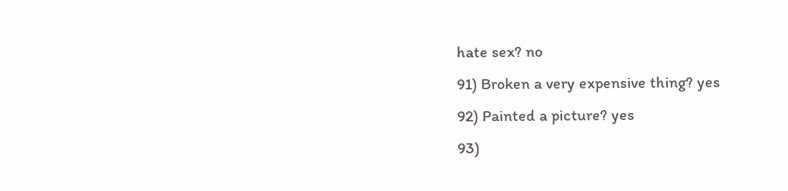hate sex? no
91) Broken a very expensive thing? yes
92) Painted a picture? yes
93)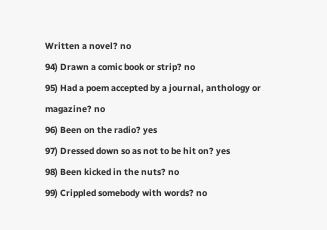Written a novel? no
94) Drawn a comic book or strip? no
95) Had a poem accepted by a journal, anthology or magazine? no
96) Been on the radio? yes
97) Dressed down so as not to be hit on? yes
98) Been kicked in the nuts? no
99) Crippled somebody with words? no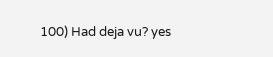100) Had deja vu? yes